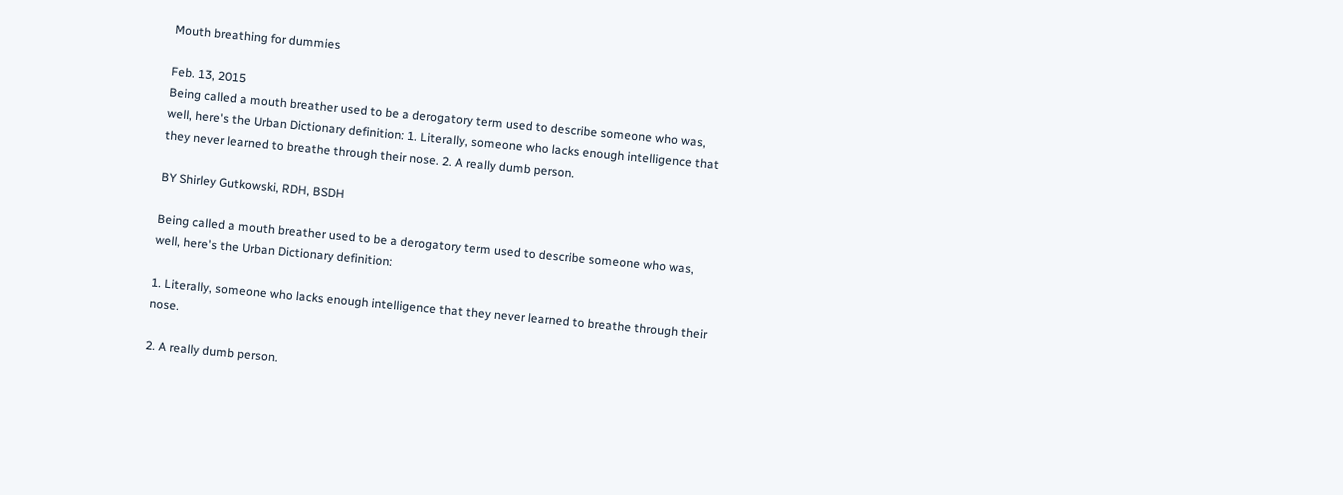Mouth breathing for dummies

Feb. 13, 2015
Being called a mouth breather used to be a derogatory term used to describe someone who was, well, here's the Urban Dictionary definition: 1. Literally, someone who lacks enough intelligence that they never learned to breathe through their nose. 2. A really dumb person.

BY Shirley Gutkowski, RDH, BSDH

Being called a mouth breather used to be a derogatory term used to describe someone who was, well, here's the Urban Dictionary definition:

1. Literally, someone who lacks enough intelligence that they never learned to breathe through their nose.

2. A really dumb person.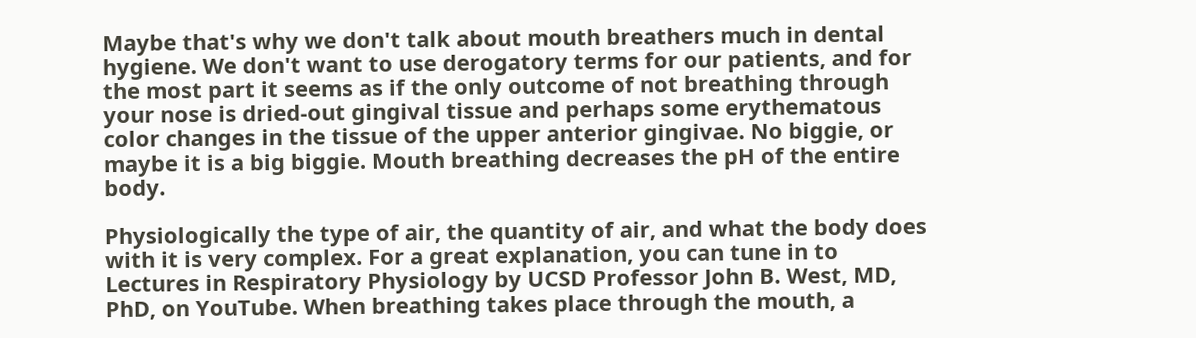Maybe that's why we don't talk about mouth breathers much in dental hygiene. We don't want to use derogatory terms for our patients, and for the most part it seems as if the only outcome of not breathing through your nose is dried-out gingival tissue and perhaps some erythematous color changes in the tissue of the upper anterior gingivae. No biggie, or maybe it is a big biggie. Mouth breathing decreases the pH of the entire body.

Physiologically the type of air, the quantity of air, and what the body does with it is very complex. For a great explanation, you can tune in to Lectures in Respiratory Physiology by UCSD Professor John B. West, MD, PhD, on YouTube. When breathing takes place through the mouth, a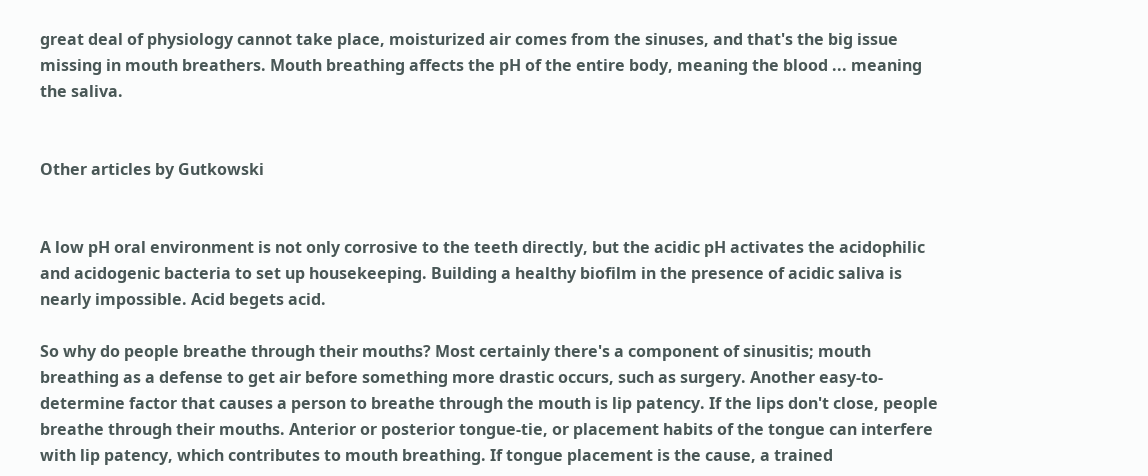great deal of physiology cannot take place, moisturized air comes from the sinuses, and that's the big issue missing in mouth breathers. Mouth breathing affects the pH of the entire body, meaning the blood ... meaning the saliva.


Other articles by Gutkowski


A low pH oral environment is not only corrosive to the teeth directly, but the acidic pH activates the acidophilic and acidogenic bacteria to set up housekeeping. Building a healthy biofilm in the presence of acidic saliva is nearly impossible. Acid begets acid.

So why do people breathe through their mouths? Most certainly there's a component of sinusitis; mouth breathing as a defense to get air before something more drastic occurs, such as surgery. Another easy-to-determine factor that causes a person to breathe through the mouth is lip patency. If the lips don't close, people breathe through their mouths. Anterior or posterior tongue-tie, or placement habits of the tongue can interfere with lip patency, which contributes to mouth breathing. If tongue placement is the cause, a trained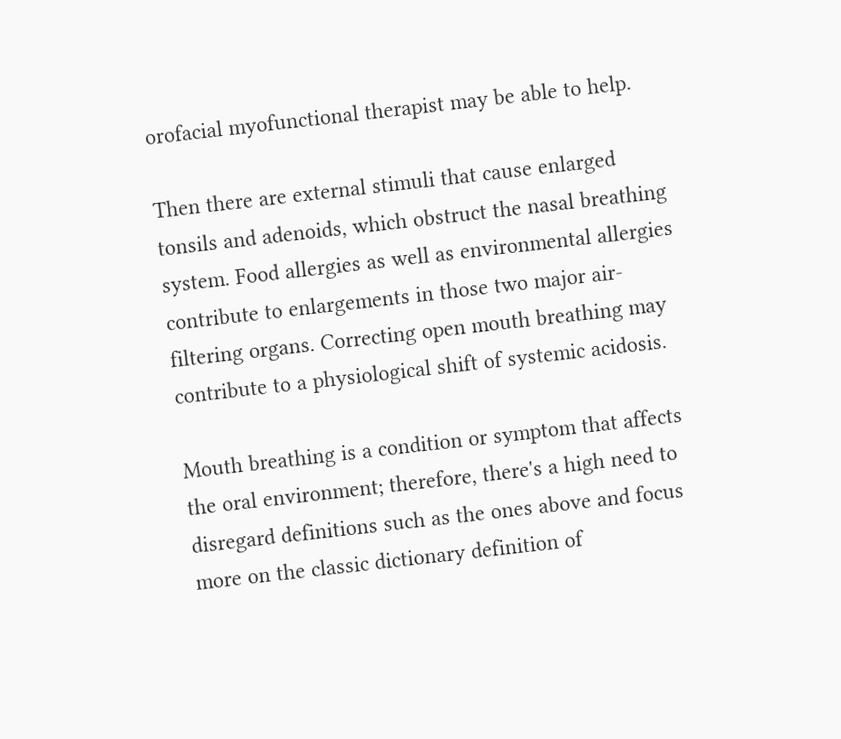orofacial myofunctional therapist may be able to help.

Then there are external stimuli that cause enlarged tonsils and adenoids, which obstruct the nasal breathing system. Food allergies as well as environmental allergies contribute to enlargements in those two major air-filtering organs. Correcting open mouth breathing may contribute to a physiological shift of systemic acidosis.

Mouth breathing is a condition or symptom that affects the oral environment; therefore, there's a high need to disregard definitions such as the ones above and focus more on the classic dictionary definition of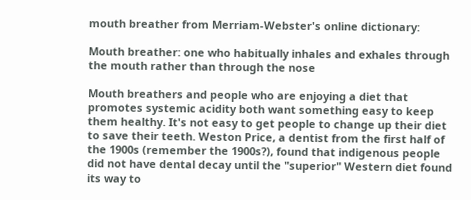mouth breather from Merriam-Webster's online dictionary:

Mouth breather: one who habitually inhales and exhales through the mouth rather than through the nose

Mouth breathers and people who are enjoying a diet that promotes systemic acidity both want something easy to keep them healthy. It's not easy to get people to change up their diet to save their teeth. Weston Price, a dentist from the first half of the 1900s (remember the 1900s?), found that indigenous people did not have dental decay until the "superior" Western diet found its way to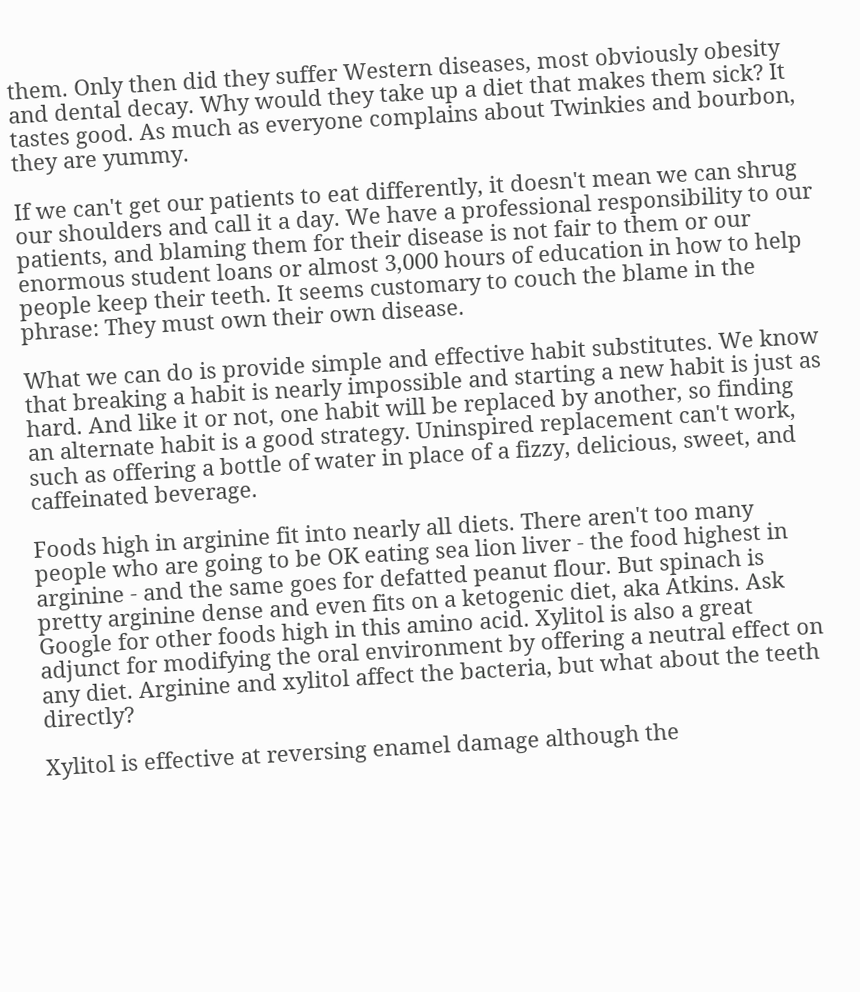them. Only then did they suffer Western diseases, most obviously obesity and dental decay. Why would they take up a diet that makes them sick? It tastes good. As much as everyone complains about Twinkies and bourbon, they are yummy.

If we can't get our patients to eat differently, it doesn't mean we can shrug our shoulders and call it a day. We have a professional responsibility to our patients, and blaming them for their disease is not fair to them or our enormous student loans or almost 3,000 hours of education in how to help people keep their teeth. It seems customary to couch the blame in the phrase: They must own their own disease.

What we can do is provide simple and effective habit substitutes. We know that breaking a habit is nearly impossible and starting a new habit is just as hard. And like it or not, one habit will be replaced by another, so finding an alternate habit is a good strategy. Uninspired replacement can't work, such as offering a bottle of water in place of a fizzy, delicious, sweet, and caffeinated beverage.

Foods high in arginine fit into nearly all diets. There aren't too many people who are going to be OK eating sea lion liver - the food highest in arginine - and the same goes for defatted peanut flour. But spinach is pretty arginine dense and even fits on a ketogenic diet, aka Atkins. Ask Google for other foods high in this amino acid. Xylitol is also a great adjunct for modifying the oral environment by offering a neutral effect on any diet. Arginine and xylitol affect the bacteria, but what about the teeth directly?

Xylitol is effective at reversing enamel damage although the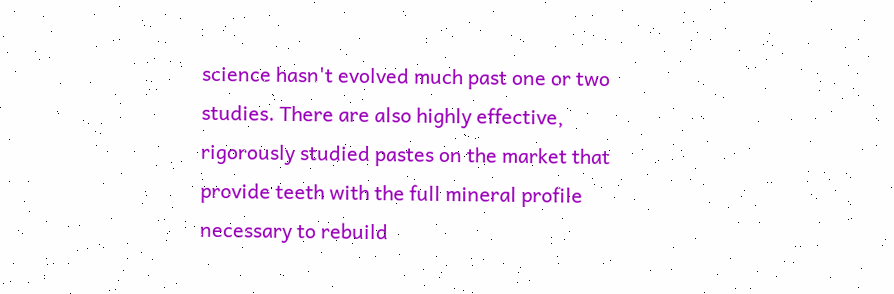science hasn't evolved much past one or two studies. There are also highly effective, rigorously studied pastes on the market that provide teeth with the full mineral profile necessary to rebuild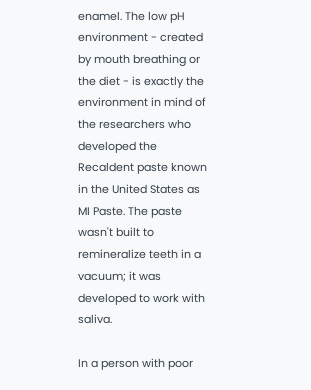enamel. The low pH environment - created by mouth breathing or the diet - is exactly the environment in mind of the researchers who developed the Recaldent paste known in the United States as MI Paste. The paste wasn't built to remineralize teeth in a vacuum; it was developed to work with saliva.

In a person with poor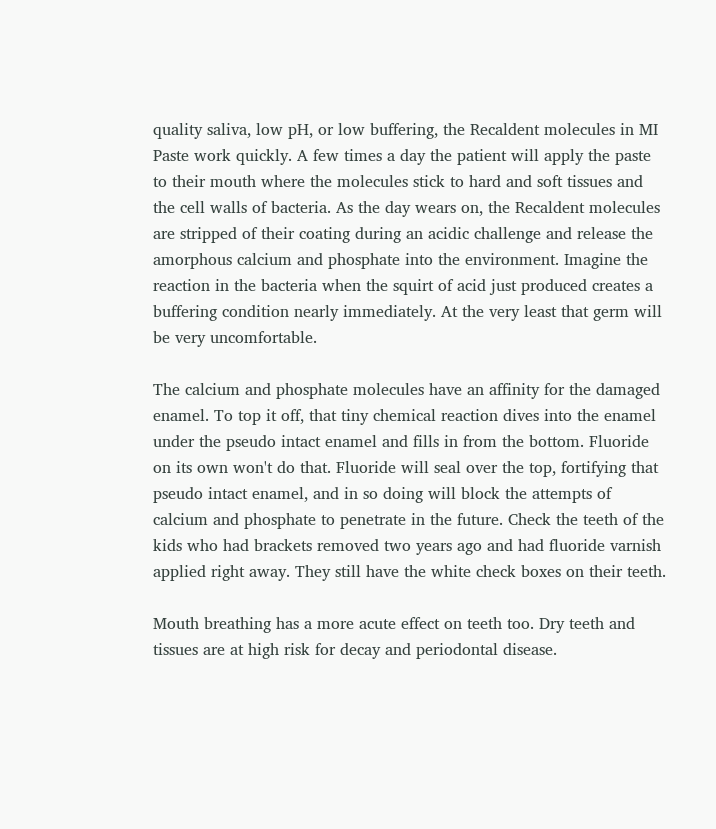quality saliva, low pH, or low buffering, the Recaldent molecules in MI Paste work quickly. A few times a day the patient will apply the paste to their mouth where the molecules stick to hard and soft tissues and the cell walls of bacteria. As the day wears on, the Recaldent molecules are stripped of their coating during an acidic challenge and release the amorphous calcium and phosphate into the environment. Imagine the reaction in the bacteria when the squirt of acid just produced creates a buffering condition nearly immediately. At the very least that germ will be very uncomfortable.

The calcium and phosphate molecules have an affinity for the damaged enamel. To top it off, that tiny chemical reaction dives into the enamel under the pseudo intact enamel and fills in from the bottom. Fluoride on its own won't do that. Fluoride will seal over the top, fortifying that pseudo intact enamel, and in so doing will block the attempts of calcium and phosphate to penetrate in the future. Check the teeth of the kids who had brackets removed two years ago and had fluoride varnish applied right away. They still have the white check boxes on their teeth.

Mouth breathing has a more acute effect on teeth too. Dry teeth and tissues are at high risk for decay and periodontal disease.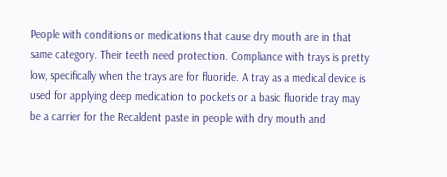People with conditions or medications that cause dry mouth are in that same category. Their teeth need protection. Compliance with trays is pretty low, specifically when the trays are for fluoride. A tray as a medical device is used for applying deep medication to pockets or a basic fluoride tray may be a carrier for the Recaldent paste in people with dry mouth and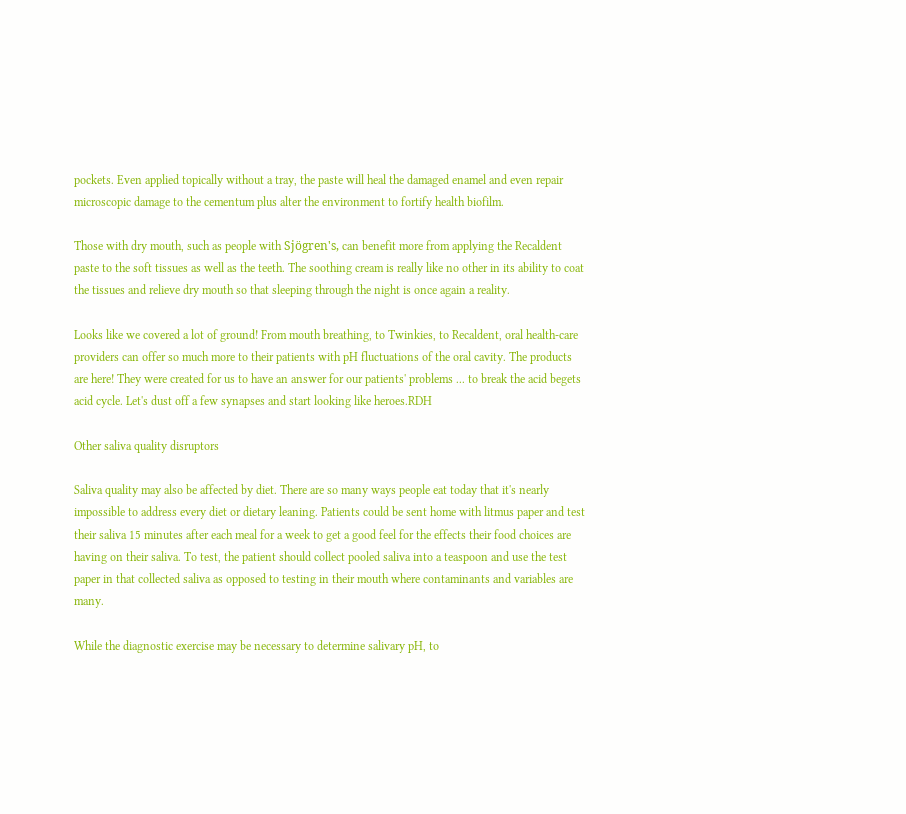pockets. Even applied topically without a tray, the paste will heal the damaged enamel and even repair microscopic damage to the cementum plus alter the environment to fortify health biofilm.

Those with dry mouth, such as people with Sjögren's, can benefit more from applying the Recaldent paste to the soft tissues as well as the teeth. The soothing cream is really like no other in its ability to coat the tissues and relieve dry mouth so that sleeping through the night is once again a reality.

Looks like we covered a lot of ground! From mouth breathing, to Twinkies, to Recaldent, oral health-care providers can offer so much more to their patients with pH fluctuations of the oral cavity. The products are here! They were created for us to have an answer for our patients' problems ... to break the acid begets acid cycle. Let's dust off a few synapses and start looking like heroes.RDH

Other saliva quality disruptors

Saliva quality may also be affected by diet. There are so many ways people eat today that it's nearly impossible to address every diet or dietary leaning. Patients could be sent home with litmus paper and test their saliva 15 minutes after each meal for a week to get a good feel for the effects their food choices are having on their saliva. To test, the patient should collect pooled saliva into a teaspoon and use the test paper in that collected saliva as opposed to testing in their mouth where contaminants and variables are many.

While the diagnostic exercise may be necessary to determine salivary pH, to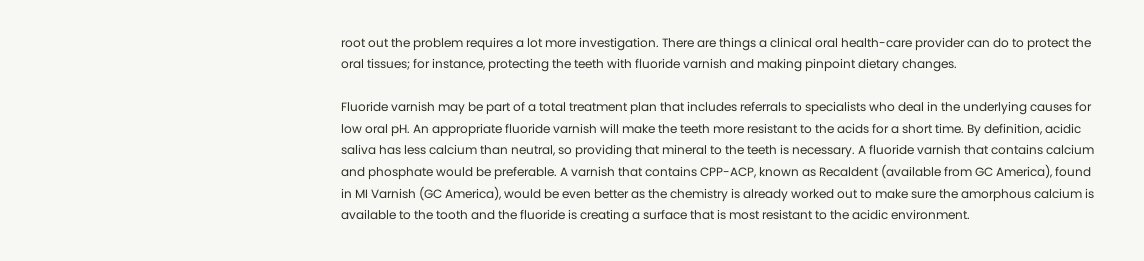root out the problem requires a lot more investigation. There are things a clinical oral health-care provider can do to protect the oral tissues; for instance, protecting the teeth with fluoride varnish and making pinpoint dietary changes.

Fluoride varnish may be part of a total treatment plan that includes referrals to specialists who deal in the underlying causes for low oral pH. An appropriate fluoride varnish will make the teeth more resistant to the acids for a short time. By definition, acidic saliva has less calcium than neutral, so providing that mineral to the teeth is necessary. A fluoride varnish that contains calcium and phosphate would be preferable. A varnish that contains CPP-ACP, known as Recaldent (available from GC America), found in MI Varnish (GC America), would be even better as the chemistry is already worked out to make sure the amorphous calcium is available to the tooth and the fluoride is creating a surface that is most resistant to the acidic environment.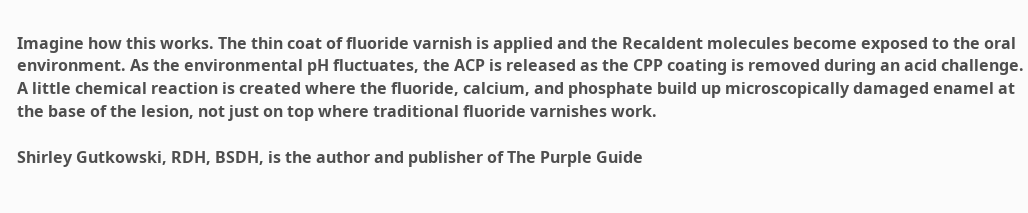Imagine how this works. The thin coat of fluoride varnish is applied and the Recaldent molecules become exposed to the oral environment. As the environmental pH fluctuates, the ACP is released as the CPP coating is removed during an acid challenge. A little chemical reaction is created where the fluoride, calcium, and phosphate build up microscopically damaged enamel at the base of the lesion, not just on top where traditional fluoride varnishes work.

Shirley Gutkowski, RDH, BSDH, is the author and publisher of The Purple Guide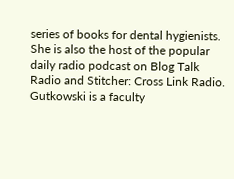series of books for dental hygienists. She is also the host of the popular daily radio podcast on Blog Talk Radio and Stitcher: Cross Link Radio. Gutkowski is a faculty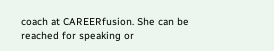coach at CAREERfusion. She can be reached for speaking or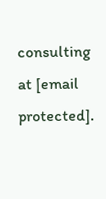consulting at [email protected].